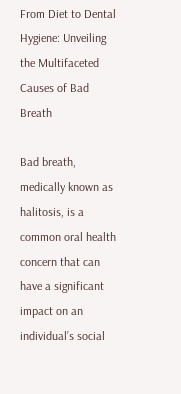From Diet to Dental Hygiene: Unveiling the Multifaceted Causes of Bad Breath

Bad breath, medically known as halitosis, is a common oral health concern that can have a significant impact on an individual’s social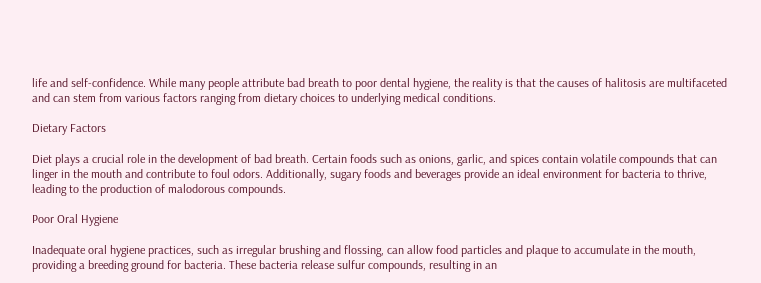life and self-confidence. While many people attribute bad breath to poor dental hygiene, the reality is that the causes of halitosis are multifaceted and can stem from various factors ranging from dietary choices to underlying medical conditions.

Dietary Factors

Diet plays a crucial role in the development of bad breath. Certain foods such as onions, garlic, and spices contain volatile compounds that can linger in the mouth and contribute to foul odors. Additionally, sugary foods and beverages provide an ideal environment for bacteria to thrive, leading to the production of malodorous compounds.

Poor Oral Hygiene

Inadequate oral hygiene practices, such as irregular brushing and flossing, can allow food particles and plaque to accumulate in the mouth, providing a breeding ground for bacteria. These bacteria release sulfur compounds, resulting in an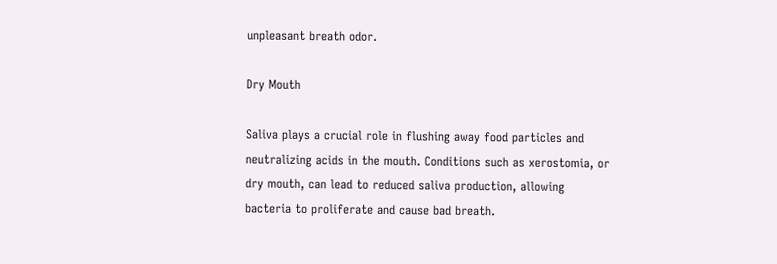unpleasant breath odor.

Dry Mouth

Saliva plays a crucial role in flushing away food particles and neutralizing acids in the mouth. Conditions such as xerostomia, or dry mouth, can lead to reduced saliva production, allowing bacteria to proliferate and cause bad breath.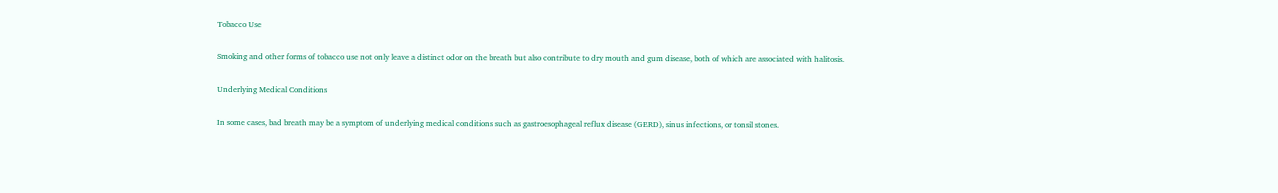Tobacco Use

Smoking and other forms of tobacco use not only leave a distinct odor on the breath but also contribute to dry mouth and gum disease, both of which are associated with halitosis.

Underlying Medical Conditions

In some cases, bad breath may be a symptom of underlying medical conditions such as gastroesophageal reflux disease (GERD), sinus infections, or tonsil stones.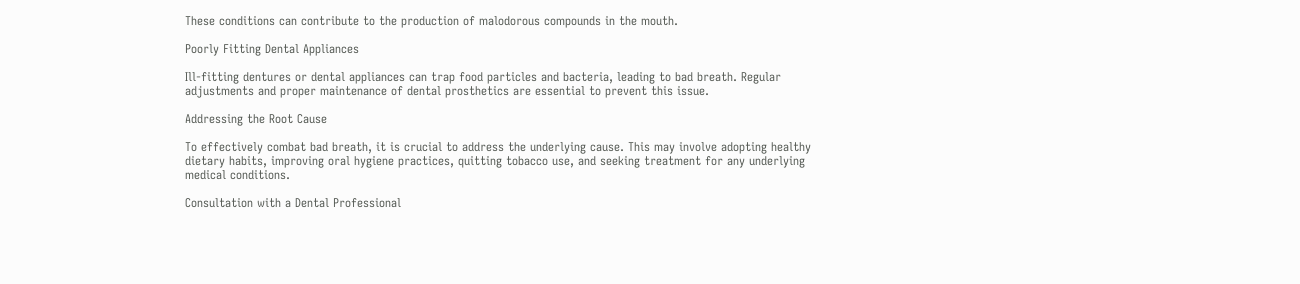These conditions can contribute to the production of malodorous compounds in the mouth.

Poorly Fitting Dental Appliances

Ill-fitting dentures or dental appliances can trap food particles and bacteria, leading to bad breath. Regular adjustments and proper maintenance of dental prosthetics are essential to prevent this issue.

Addressing the Root Cause

To effectively combat bad breath, it is crucial to address the underlying cause. This may involve adopting healthy dietary habits, improving oral hygiene practices, quitting tobacco use, and seeking treatment for any underlying medical conditions.

Consultation with a Dental Professional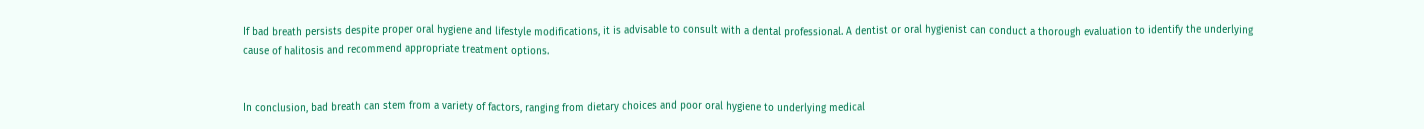If bad breath persists despite proper oral hygiene and lifestyle modifications, it is advisable to consult with a dental professional. A dentist or oral hygienist can conduct a thorough evaluation to identify the underlying cause of halitosis and recommend appropriate treatment options.


In conclusion, bad breath can stem from a variety of factors, ranging from dietary choices and poor oral hygiene to underlying medical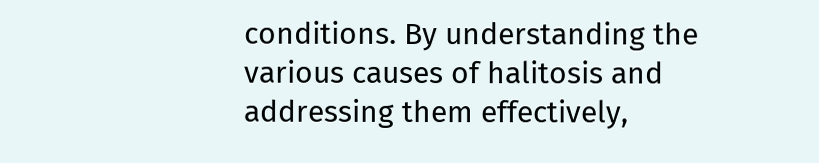conditions. By understanding the various causes of halitosis and addressing them effectively,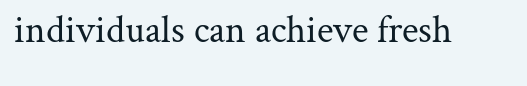individuals can achieve fresh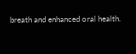breath and enhanced oral health.